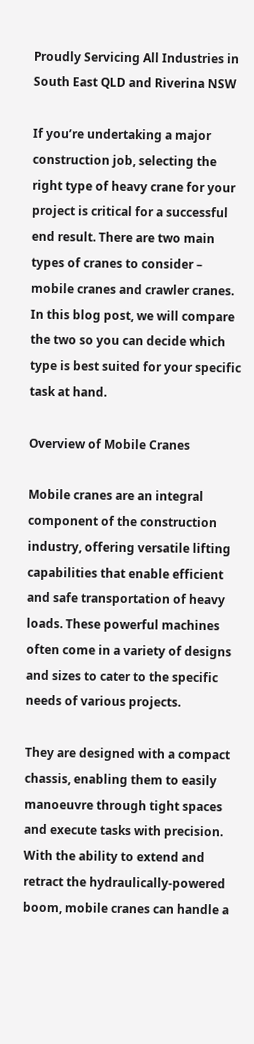Proudly Servicing All Industries in South East QLD and Riverina NSW

If you’re undertaking a major construction job, selecting the right type of heavy crane for your project is critical for a successful end result. There are two main types of cranes to consider – mobile cranes and crawler cranes. In this blog post, we will compare the two so you can decide which type is best suited for your specific task at hand.

Overview of Mobile Cranes

Mobile cranes are an integral component of the construction industry, offering versatile lifting capabilities that enable efficient and safe transportation of heavy loads. These powerful machines often come in a variety of designs and sizes to cater to the specific needs of various projects.

They are designed with a compact chassis, enabling them to easily manoeuvre through tight spaces and execute tasks with precision. With the ability to extend and retract the hydraulically-powered boom, mobile cranes can handle a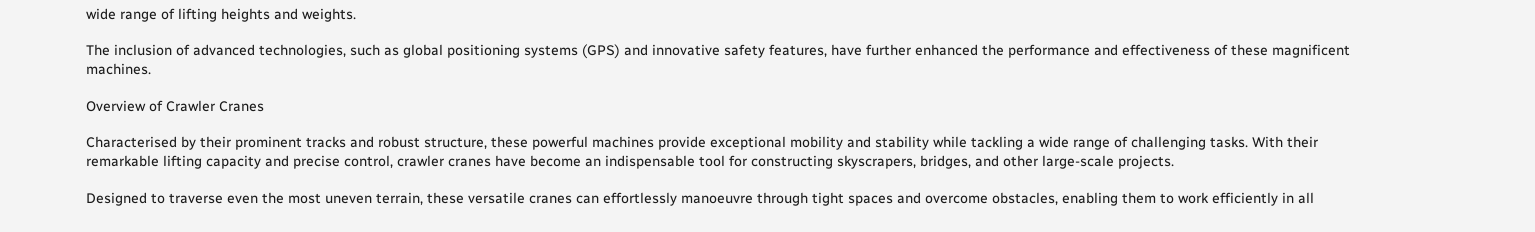wide range of lifting heights and weights.

The inclusion of advanced technologies, such as global positioning systems (GPS) and innovative safety features, have further enhanced the performance and effectiveness of these magnificent machines.

Overview of Crawler Cranes

Characterised by their prominent tracks and robust structure, these powerful machines provide exceptional mobility and stability while tackling a wide range of challenging tasks. With their remarkable lifting capacity and precise control, crawler cranes have become an indispensable tool for constructing skyscrapers, bridges, and other large-scale projects.

Designed to traverse even the most uneven terrain, these versatile cranes can effortlessly manoeuvre through tight spaces and overcome obstacles, enabling them to work efficiently in all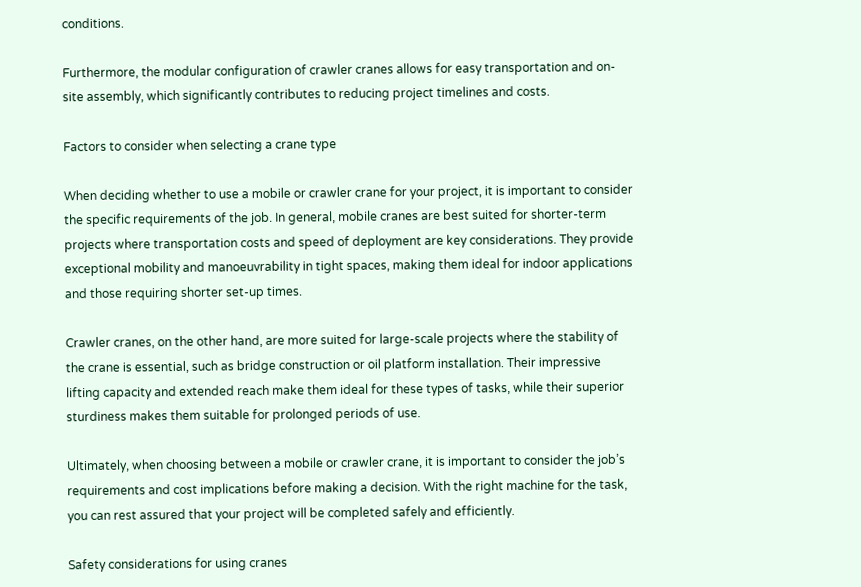conditions.

Furthermore, the modular configuration of crawler cranes allows for easy transportation and on-site assembly, which significantly contributes to reducing project timelines and costs.

Factors to consider when selecting a crane type

When deciding whether to use a mobile or crawler crane for your project, it is important to consider the specific requirements of the job. In general, mobile cranes are best suited for shorter-term projects where transportation costs and speed of deployment are key considerations. They provide exceptional mobility and manoeuvrability in tight spaces, making them ideal for indoor applications and those requiring shorter set-up times.

Crawler cranes, on the other hand, are more suited for large-scale projects where the stability of the crane is essential, such as bridge construction or oil platform installation. Their impressive lifting capacity and extended reach make them ideal for these types of tasks, while their superior sturdiness makes them suitable for prolonged periods of use.

Ultimately, when choosing between a mobile or crawler crane, it is important to consider the job’s requirements and cost implications before making a decision. With the right machine for the task, you can rest assured that your project will be completed safely and efficiently.

Safety considerations for using cranes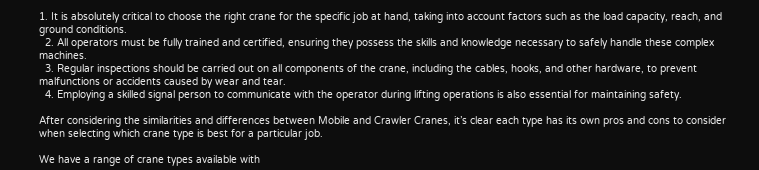1. It is absolutely critical to choose the right crane for the specific job at hand, taking into account factors such as the load capacity, reach, and ground conditions.
  2. All operators must be fully trained and certified, ensuring they possess the skills and knowledge necessary to safely handle these complex machines.
  3. Regular inspections should be carried out on all components of the crane, including the cables, hooks, and other hardware, to prevent malfunctions or accidents caused by wear and tear.
  4. Employing a skilled signal person to communicate with the operator during lifting operations is also essential for maintaining safety.

After considering the similarities and differences between Mobile and Crawler Cranes, it’s clear each type has its own pros and cons to consider when selecting which crane type is best for a particular job.

We have a range of crane types available with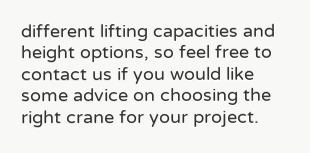different lifting capacities and height options, so feel free to contact us if you would like some advice on choosing the right crane for your project.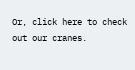Or, click here to check out our cranes.